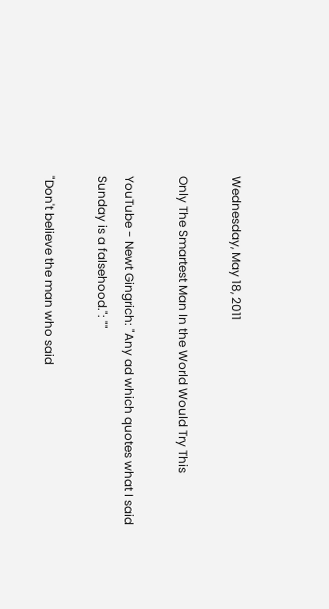Wednesday, May 18, 2011

Only The Smartest Man In the World Would Try This

YouTube - Newt Gingrich: "Any ad which quotes what I said Sunday is a falsehood.": ""

"Don't believe the man who said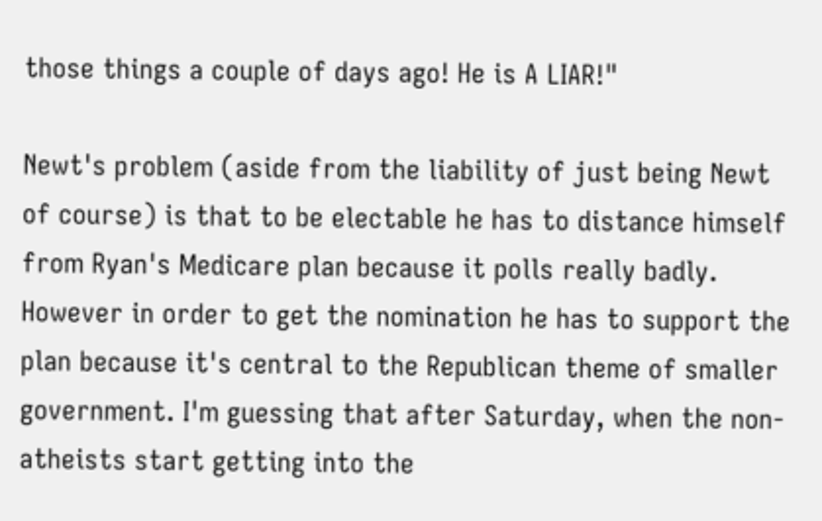those things a couple of days ago! He is A LIAR!"

Newt's problem (aside from the liability of just being Newt of course) is that to be electable he has to distance himself from Ryan's Medicare plan because it polls really badly. However in order to get the nomination he has to support the plan because it's central to the Republican theme of smaller government. I'm guessing that after Saturday, when the non-atheists start getting into the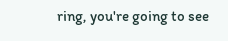ring, you're going to see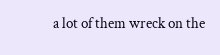a lot of them wreck on the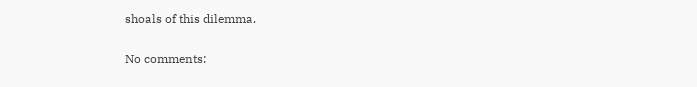shoals of this dilemma.

No comments: